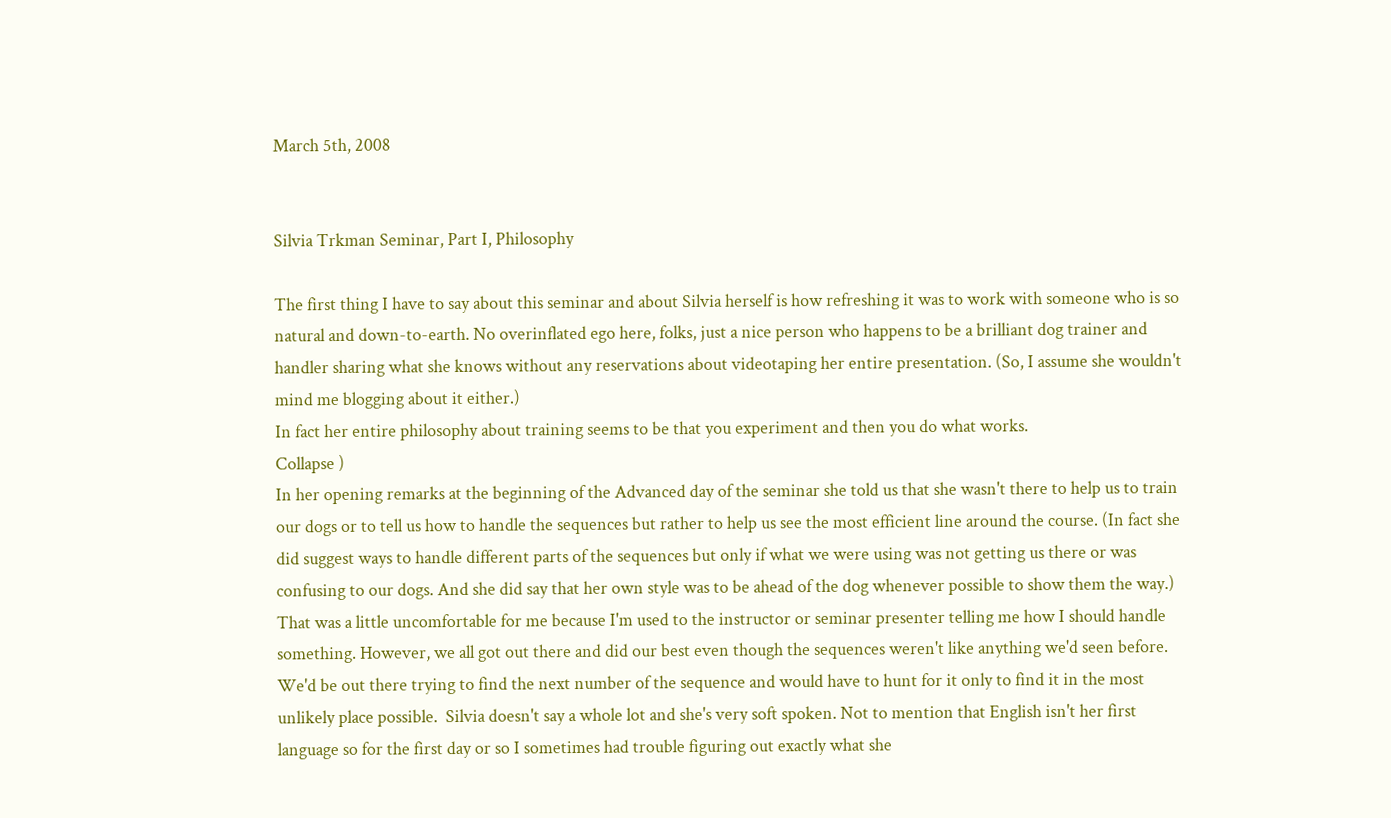March 5th, 2008


Silvia Trkman Seminar, Part I, Philosophy

The first thing I have to say about this seminar and about Silvia herself is how refreshing it was to work with someone who is so natural and down-to-earth. No overinflated ego here, folks, just a nice person who happens to be a brilliant dog trainer and handler sharing what she knows without any reservations about videotaping her entire presentation. (So, I assume she wouldn't mind me blogging about it either.)
In fact her entire philosophy about training seems to be that you experiment and then you do what works.
Collapse )
In her opening remarks at the beginning of the Advanced day of the seminar she told us that she wasn't there to help us to train our dogs or to tell us how to handle the sequences but rather to help us see the most efficient line around the course. (In fact she did suggest ways to handle different parts of the sequences but only if what we were using was not getting us there or was confusing to our dogs. And she did say that her own style was to be ahead of the dog whenever possible to show them the way.)
That was a little uncomfortable for me because I'm used to the instructor or seminar presenter telling me how I should handle something. However, we all got out there and did our best even though the sequences weren't like anything we'd seen before. We'd be out there trying to find the next number of the sequence and would have to hunt for it only to find it in the most unlikely place possible.  Silvia doesn't say a whole lot and she's very soft spoken. Not to mention that English isn't her first language so for the first day or so I sometimes had trouble figuring out exactly what she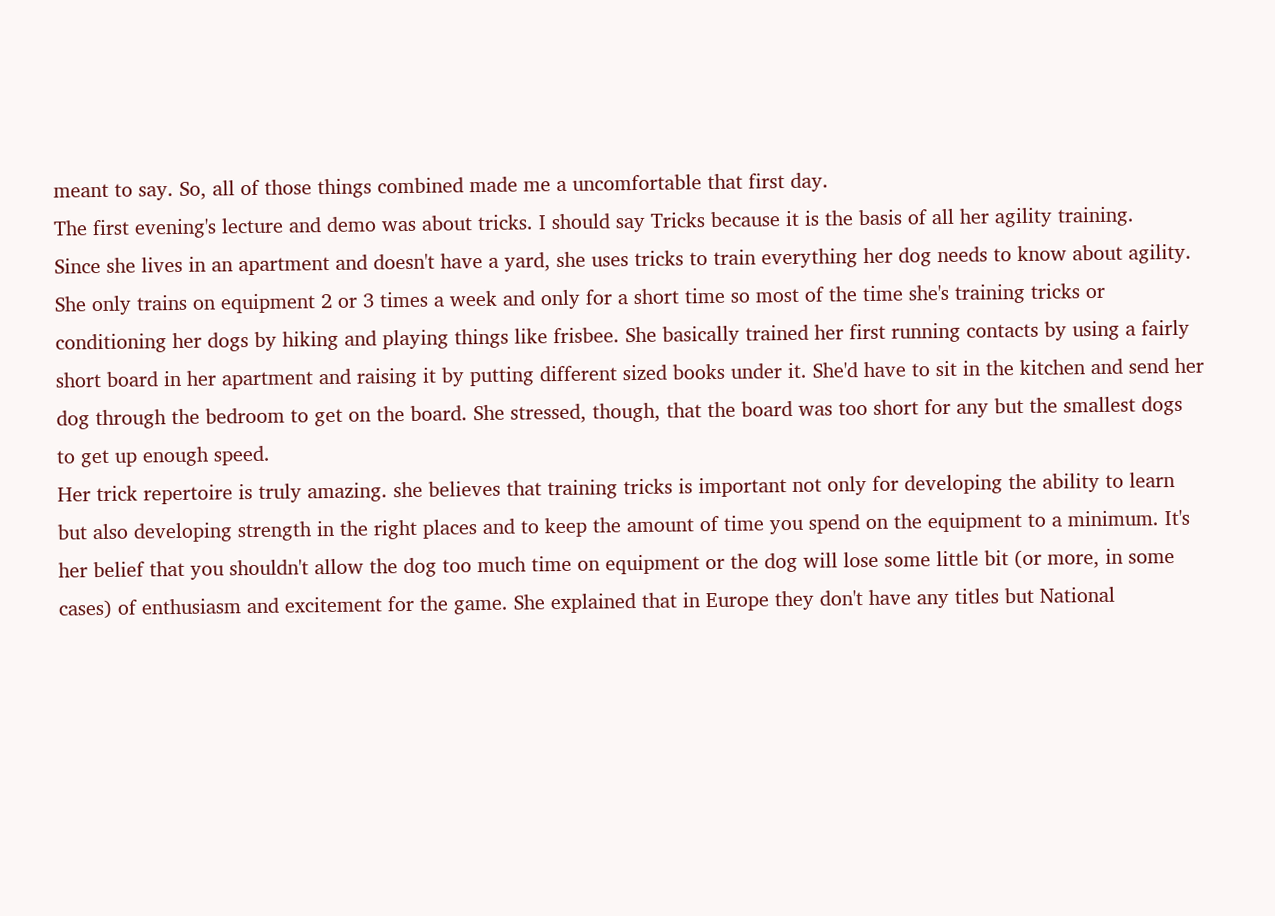meant to say. So, all of those things combined made me a uncomfortable that first day.
The first evening's lecture and demo was about tricks. I should say Tricks because it is the basis of all her agility training.
Since she lives in an apartment and doesn't have a yard, she uses tricks to train everything her dog needs to know about agility. She only trains on equipment 2 or 3 times a week and only for a short time so most of the time she's training tricks or conditioning her dogs by hiking and playing things like frisbee. She basically trained her first running contacts by using a fairly short board in her apartment and raising it by putting different sized books under it. She'd have to sit in the kitchen and send her dog through the bedroom to get on the board. She stressed, though, that the board was too short for any but the smallest dogs to get up enough speed.
Her trick repertoire is truly amazing. she believes that training tricks is important not only for developing the ability to learn but also developing strength in the right places and to keep the amount of time you spend on the equipment to a minimum. It's her belief that you shouldn't allow the dog too much time on equipment or the dog will lose some little bit (or more, in some cases) of enthusiasm and excitement for the game. She explained that in Europe they don't have any titles but National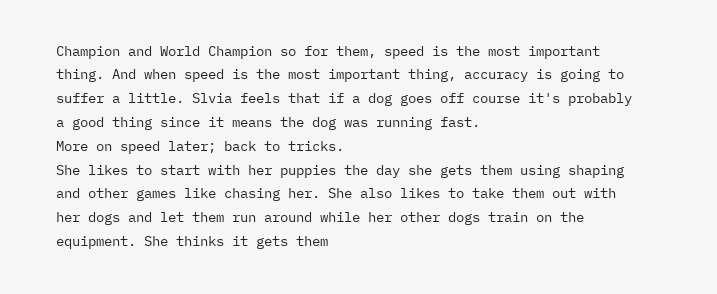Champion and World Champion so for them, speed is the most important thing. And when speed is the most important thing, accuracy is going to suffer a little. Slvia feels that if a dog goes off course it's probably a good thing since it means the dog was running fast.
More on speed later; back to tricks.
She likes to start with her puppies the day she gets them using shaping and other games like chasing her. She also likes to take them out with her dogs and let them run around while her other dogs train on the equipment. She thinks it gets them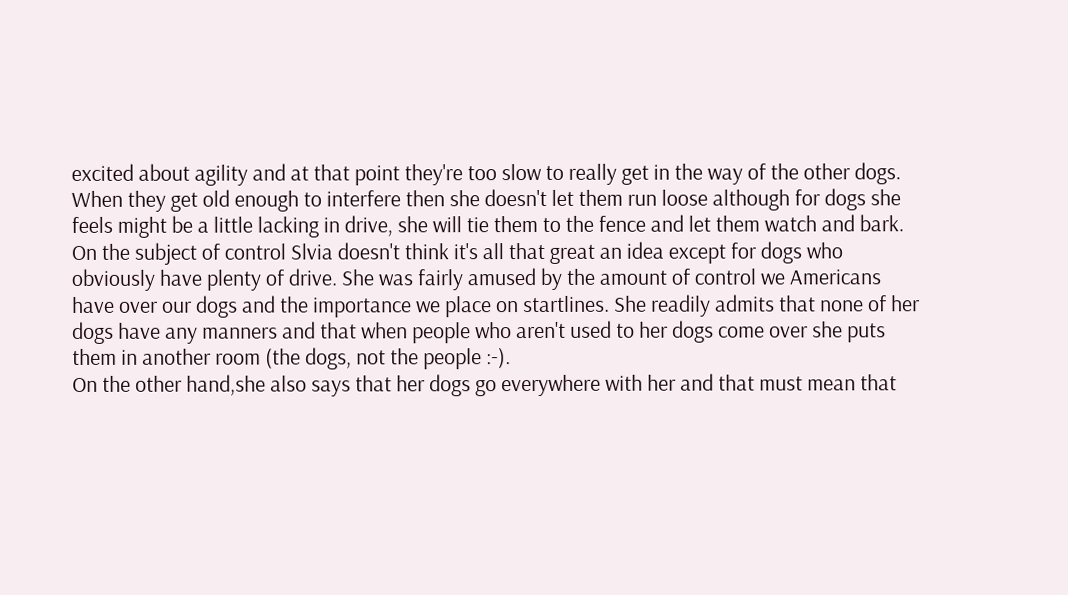excited about agility and at that point they're too slow to really get in the way of the other dogs. When they get old enough to interfere then she doesn't let them run loose although for dogs she feels might be a little lacking in drive, she will tie them to the fence and let them watch and bark.
On the subject of control Slvia doesn't think it's all that great an idea except for dogs who obviously have plenty of drive. She was fairly amused by the amount of control we Americans have over our dogs and the importance we place on startlines. She readily admits that none of her dogs have any manners and that when people who aren't used to her dogs come over she puts them in another room (the dogs, not the people :-).
On the other hand,she also says that her dogs go everywhere with her and that must mean that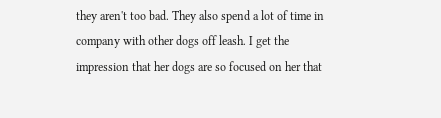they aren't too bad. They also spend a lot of time in company with other dogs off leash. I get the impression that her dogs are so focused on her that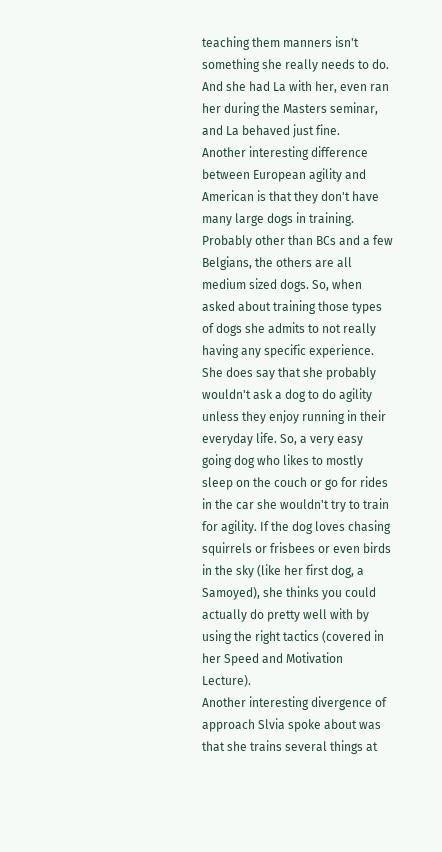teaching them manners isn't something she really needs to do. And she had La with her, even ran her during the Masters seminar, and La behaved just fine.
Another interesting difference between European agility and American is that they don't have many large dogs in training. Probably other than BCs and a few Belgians, the others are all medium sized dogs. So, when asked about training those types of dogs she admits to not really having any specific experience. She does say that she probably wouldn't ask a dog to do agility unless they enjoy running in their everyday life. So, a very easy going dog who likes to mostly sleep on the couch or go for rides in the car she wouldn't try to train for agility. If the dog loves chasing squirrels or frisbees or even birds in the sky (like her first dog, a Samoyed), she thinks you could actually do pretty well with by using the right tactics (covered in her Speed and Motivation Lecture).
Another interesting divergence of approach Slvia spoke about was that she trains several things at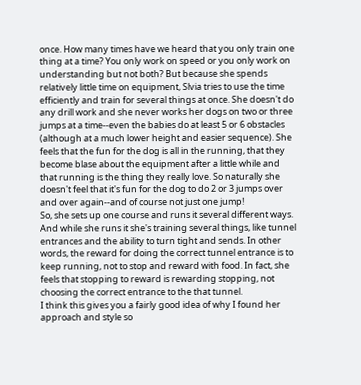once. How many times have we heard that you only train one thing at a time? You only work on speed or you only work on understanding but not both? But because she spends relatively little time on equipment, Slvia tries to use the time efficiently and train for several things at once. She doesn't do any drill work and she never works her dogs on two or three jumps at a time--even the babies do at least 5 or 6 obstacles (although at a much lower height and easier sequence). She feels that the fun for the dog is all in the running, that they become blase about the equipment after a little while and that running is the thing they really love. So naturally she doesn't feel that it's fun for the dog to do 2 or 3 jumps over and over again--and of course not just one jump!
So, she sets up one course and runs it several different ways. And while she runs it she's training several things, like tunnel entrances and the ability to turn tight and sends. In other words, the reward for doing the correct tunnel entrance is to keep running, not to stop and reward with food. In fact, she feels that stopping to reward is rewarding stopping, not choosing the correct entrance to the that tunnel.
I think this gives you a fairly good idea of why I found her approach and style so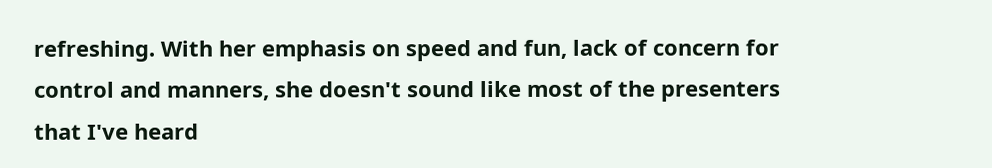refreshing. With her emphasis on speed and fun, lack of concern for control and manners, she doesn't sound like most of the presenters that I've heard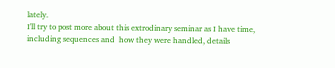lately.
I'll try to post more about this extrodinary seminar as I have time, including sequences and  how they were handled, details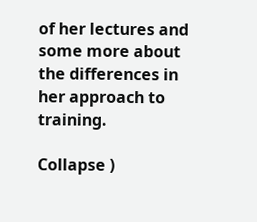of her lectures and some more about the differences in her approach to training.

Collapse )